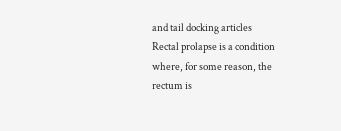and tail docking articles
Rectal prolapse is a condition where, for some reason, the rectum is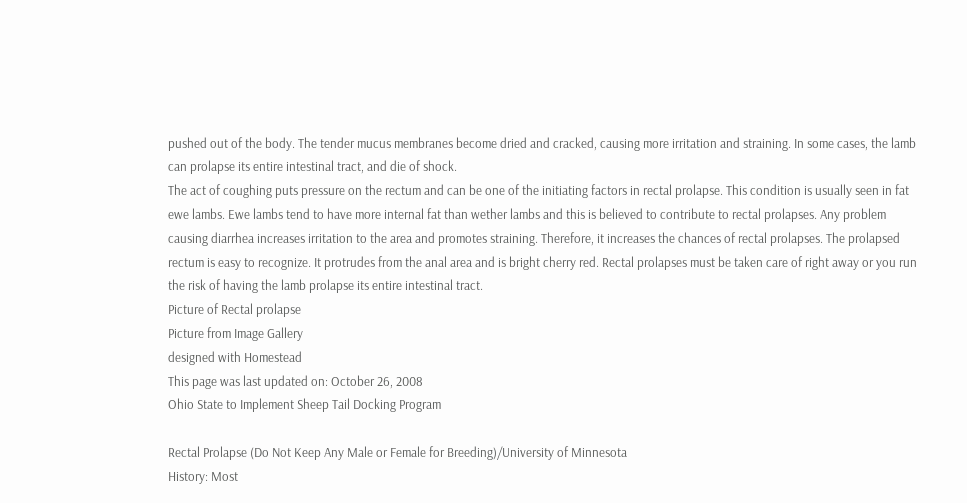pushed out of the body. The tender mucus membranes become dried and cracked, causing more irritation and straining. In some cases, the lamb can prolapse its entire intestinal tract, and die of shock.
The act of coughing puts pressure on the rectum and can be one of the initiating factors in rectal prolapse. This condition is usually seen in fat ewe lambs. Ewe lambs tend to have more internal fat than wether lambs and this is believed to contribute to rectal prolapses. Any problem causing diarrhea increases irritation to the area and promotes straining. Therefore, it increases the chances of rectal prolapses. The prolapsed rectum is easy to recognize. It protrudes from the anal area and is bright cherry red. Rectal prolapses must be taken care of right away or you run the risk of having the lamb prolapse its entire intestinal tract.
Picture of Rectal prolapse
Picture from Image Gallery
designed with Homestead
This page was last updated on: October 26, 2008
Ohio State to Implement Sheep Tail Docking Program

Rectal Prolapse (Do Not Keep Any Male or Female for Breeding)/University of Minnesota
History: Most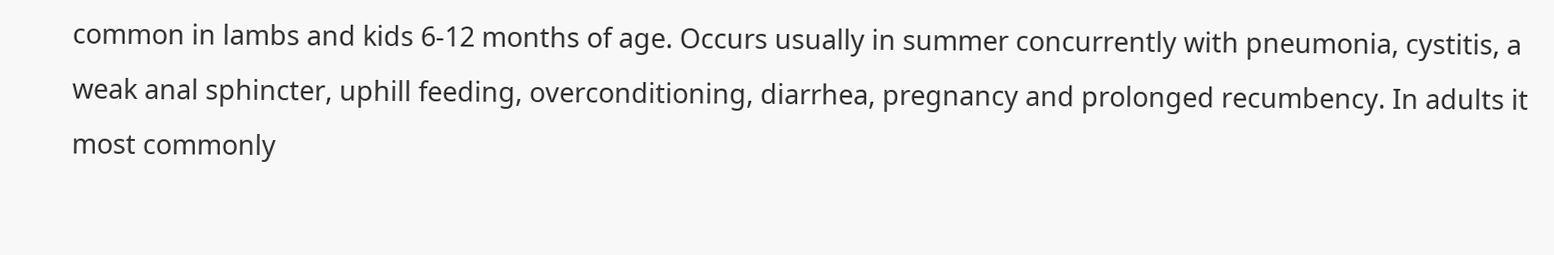common in lambs and kids 6-12 months of age. Occurs usually in summer concurrently with pneumonia, cystitis, a weak anal sphincter, uphill feeding, overconditioning, diarrhea, pregnancy and prolonged recumbency. In adults it most commonly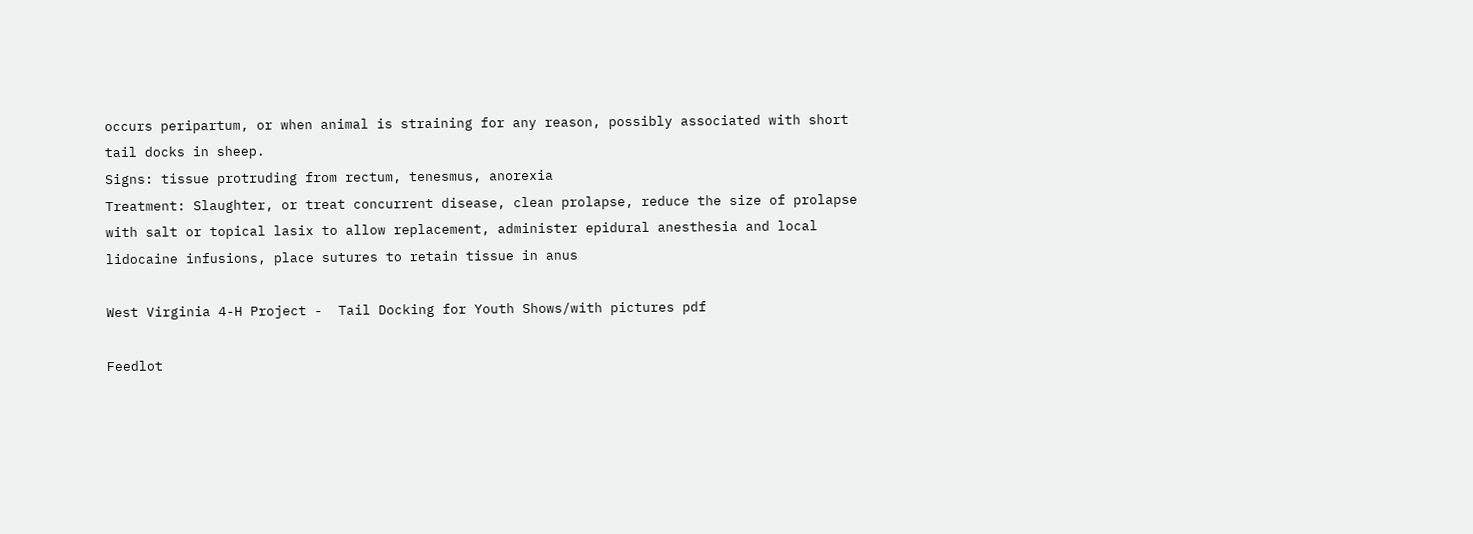occurs peripartum, or when animal is straining for any reason, possibly associated with short tail docks in sheep.
Signs: tissue protruding from rectum, tenesmus, anorexia
Treatment: Slaughter, or treat concurrent disease, clean prolapse, reduce the size of prolapse with salt or topical lasix to allow replacement, administer epidural anesthesia and local lidocaine infusions, place sutures to retain tissue in anus

West Virginia 4-H Project -  Tail Docking for Youth Shows/with pictures pdf

Feedlot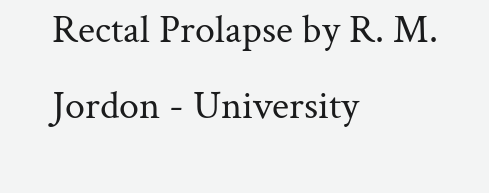Rectal Prolapse by R. M. Jordon - University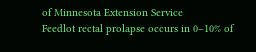of Minnesota Extension Service
Feedlot rectal prolapse occurs in 0–10% of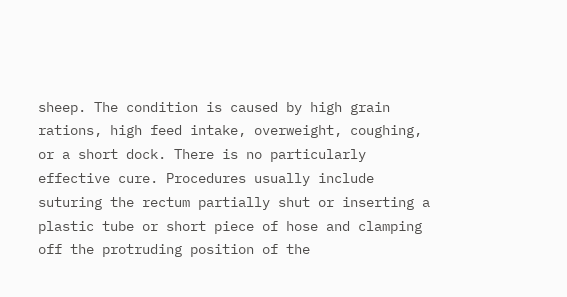sheep. The condition is caused by high grain rations, high feed intake, overweight, coughing, or a short dock. There is no particularly effective cure. Procedures usually include suturing the rectum partially shut or inserting a plastic tube or short piece of hose and clamping off the protruding position of the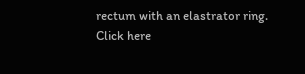rectum with an elastrator ring.
Click here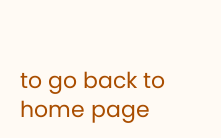to go back to home page